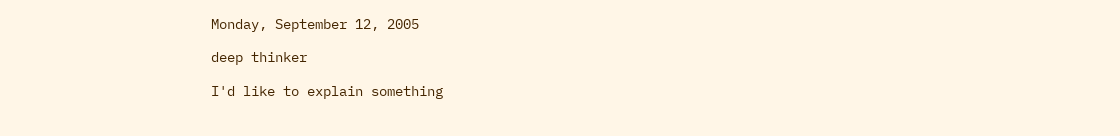Monday, September 12, 2005

deep thinker

I'd like to explain something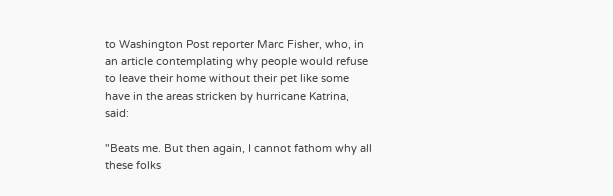to Washington Post reporter Marc Fisher, who, in an article contemplating why people would refuse to leave their home without their pet like some have in the areas stricken by hurricane Katrina, said:

"Beats me. But then again, I cannot fathom why all these folks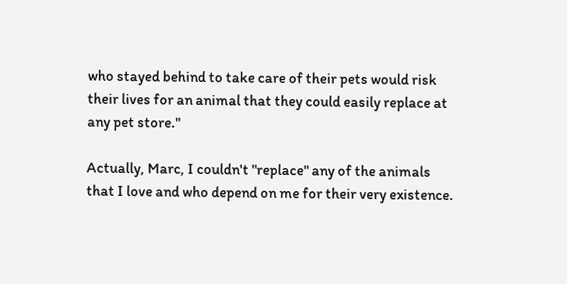who stayed behind to take care of their pets would risk their lives for an animal that they could easily replace at any pet store."

Actually, Marc, I couldn't "replace" any of the animals that I love and who depend on me for their very existence.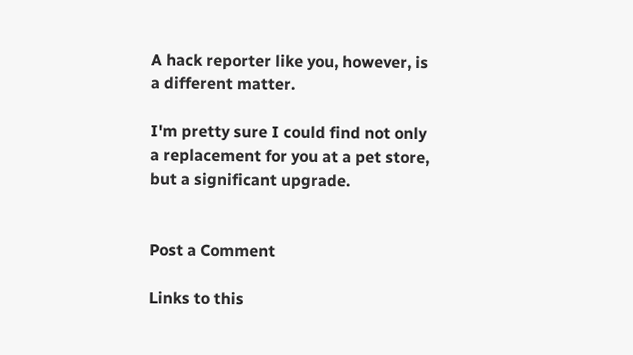A hack reporter like you, however, is a different matter.

I'm pretty sure I could find not only a replacement for you at a pet store, but a significant upgrade.


Post a Comment

Links to this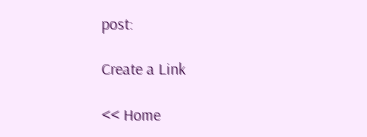post:

Create a Link

<< Home